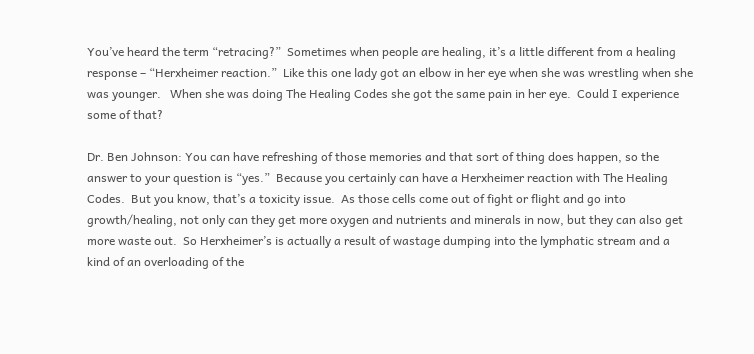You’ve heard the term “retracing?”  Sometimes when people are healing, it’s a little different from a healing response – “Herxheimer reaction.”  Like this one lady got an elbow in her eye when she was wrestling when she was younger.   When she was doing The Healing Codes she got the same pain in her eye.  Could I experience some of that?

Dr. Ben Johnson: You can have refreshing of those memories and that sort of thing does happen, so the answer to your question is “yes.”  Because you certainly can have a Herxheimer reaction with The Healing Codes.  But you know, that’s a toxicity issue.  As those cells come out of fight or flight and go into growth/healing, not only can they get more oxygen and nutrients and minerals in now, but they can also get more waste out.  So Herxheimer’s is actually a result of wastage dumping into the lymphatic stream and a kind of an overloading of the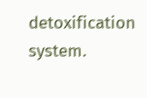detoxification system.